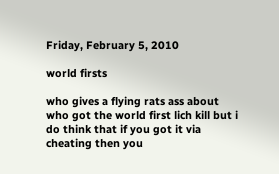Friday, February 5, 2010

world firsts

who gives a flying rats ass about who got the world first lich kill but i do think that if you got it via cheating then you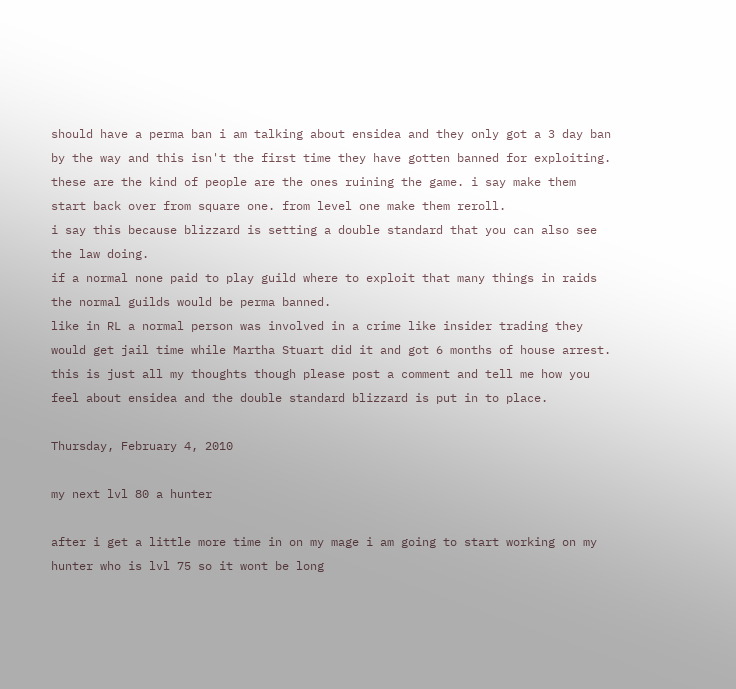should have a perma ban i am talking about ensidea and they only got a 3 day ban by the way and this isn't the first time they have gotten banned for exploiting. these are the kind of people are the ones ruining the game. i say make them start back over from square one. from level one make them reroll.
i say this because blizzard is setting a double standard that you can also see the law doing.
if a normal none paid to play guild where to exploit that many things in raids the normal guilds would be perma banned.
like in RL a normal person was involved in a crime like insider trading they would get jail time while Martha Stuart did it and got 6 months of house arrest.
this is just all my thoughts though please post a comment and tell me how you feel about ensidea and the double standard blizzard is put in to place.

Thursday, February 4, 2010

my next lvl 80 a hunter

after i get a little more time in on my mage i am going to start working on my hunter who is lvl 75 so it wont be long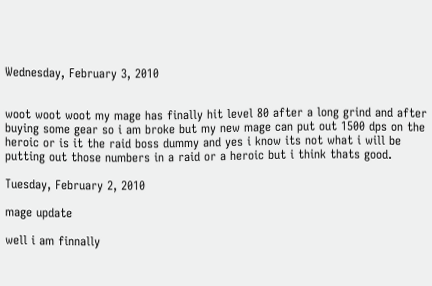Wednesday, February 3, 2010


woot woot woot my mage has finally hit level 80 after a long grind and after buying some gear so i am broke but my new mage can put out 1500 dps on the heroic or is it the raid boss dummy and yes i know its not what i will be putting out those numbers in a raid or a heroic but i think thats good.

Tuesday, February 2, 2010

mage update

well i am finnally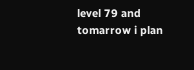level 79 and tomarrow i plan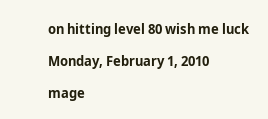on hitting level 80 wish me luck

Monday, February 1, 2010

mage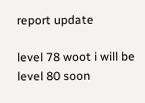report update

level 78 woot i will be level 80 soon